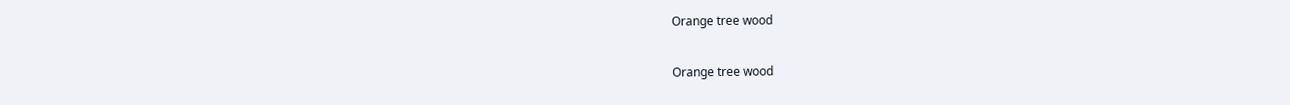Orange tree wood

Orange tree wood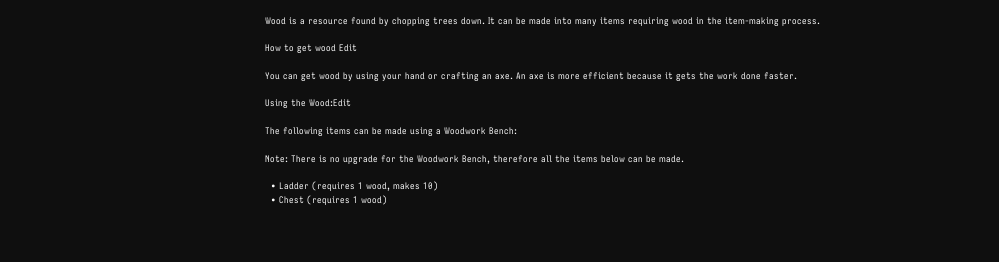Wood is a resource found by chopping trees down. It can be made into many items requiring wood in the item-making process.

How to get wood Edit

You can get wood by using your hand or crafting an axe. An axe is more efficient because it gets the work done faster.

Using the Wood:Edit

The following items can be made using a Woodwork Bench:

Note: There is no upgrade for the Woodwork Bench, therefore all the items below can be made.

  • Ladder (requires 1 wood, makes 10)
  • Chest (requires 1 wood)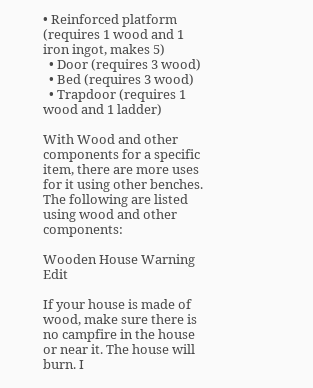• Reinforced platform (requires 1 wood and 1 iron ingot, makes 5)
  • Door (requires 3 wood)
  • Bed (requires 3 wood)
  • Trapdoor (requires 1 wood and 1 ladder)

With Wood and other components for a specific item, there are more uses for it using other benches. The following are listed using wood and other components:

Wooden House Warning Edit

If your house is made of wood, make sure there is no campfire in the house or near it. The house will burn. I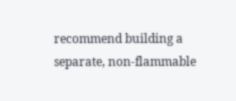recommend building a separate, non-flammable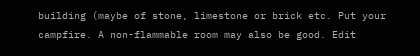building (maybe of stone, limestone or brick etc. Put your campfire. A non-flammable room may also be good. Edit